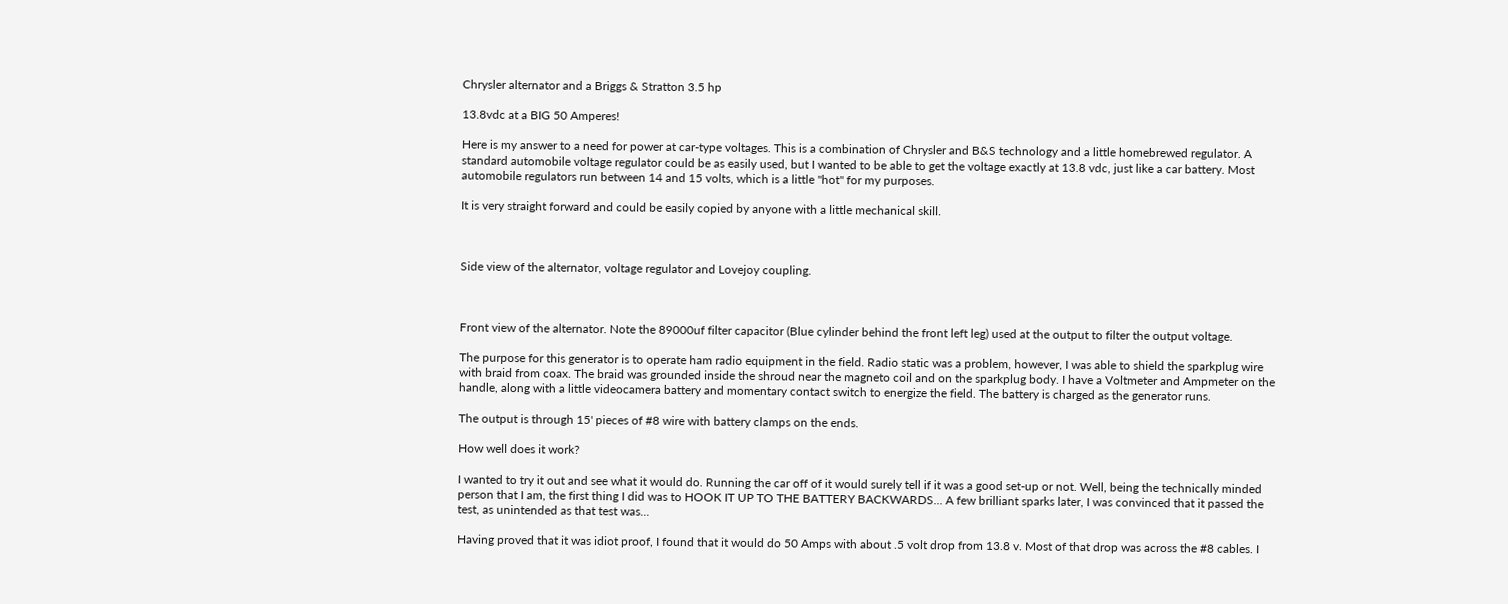Chrysler alternator and a Briggs & Stratton 3.5 hp

13.8vdc at a BIG 50 Amperes!

Here is my answer to a need for power at car-type voltages. This is a combination of Chrysler and B&S technology and a little homebrewed regulator. A standard automobile voltage regulator could be as easily used, but I wanted to be able to get the voltage exactly at 13.8 vdc, just like a car battery. Most automobile regulators run between 14 and 15 volts, which is a little "hot" for my purposes.

It is very straight forward and could be easily copied by anyone with a little mechanical skill.



Side view of the alternator, voltage regulator and Lovejoy coupling.



Front view of the alternator. Note the 89000uf filter capacitor (Blue cylinder behind the front left leg) used at the output to filter the output voltage.

The purpose for this generator is to operate ham radio equipment in the field. Radio static was a problem, however, I was able to shield the sparkplug wire with braid from coax. The braid was grounded inside the shroud near the magneto coil and on the sparkplug body. I have a Voltmeter and Ampmeter on the handle, along with a little videocamera battery and momentary contact switch to energize the field. The battery is charged as the generator runs.

The output is through 15' pieces of #8 wire with battery clamps on the ends.

How well does it work?

I wanted to try it out and see what it would do. Running the car off of it would surely tell if it was a good set-up or not. Well, being the technically minded person that I am, the first thing I did was to HOOK IT UP TO THE BATTERY BACKWARDS... A few brilliant sparks later, I was convinced that it passed the test, as unintended as that test was...

Having proved that it was idiot proof, I found that it would do 50 Amps with about .5 volt drop from 13.8 v. Most of that drop was across the #8 cables. I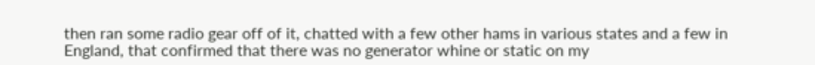then ran some radio gear off of it, chatted with a few other hams in various states and a few in England, that confirmed that there was no generator whine or static on my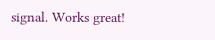signal. Works great!